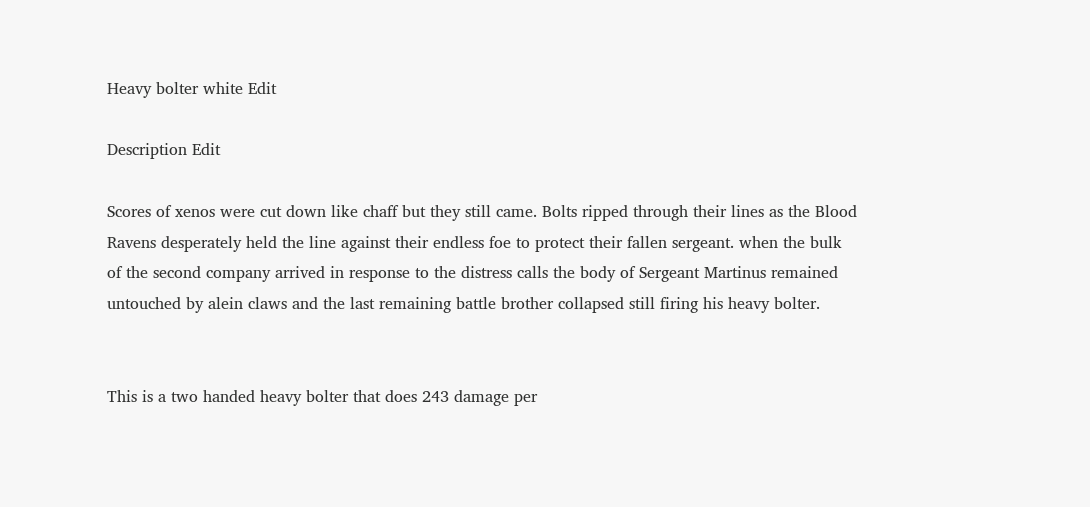Heavy bolter white Edit

Description Edit

Scores of xenos were cut down like chaff but they still came. Bolts ripped through their lines as the Blood Ravens desperately held the line against their endless foe to protect their fallen sergeant. when the bulk of the second company arrived in response to the distress calls the body of Sergeant Martinus remained untouched by alein claws and the last remaining battle brother collapsed still firing his heavy bolter.


This is a two handed heavy bolter that does 243 damage per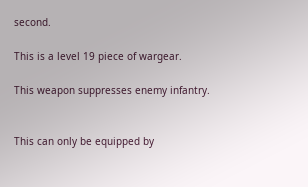second.

This is a level 19 piece of wargear.

This weapon suppresses enemy infantry.


This can only be equipped by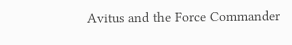Avitus and the Force Commander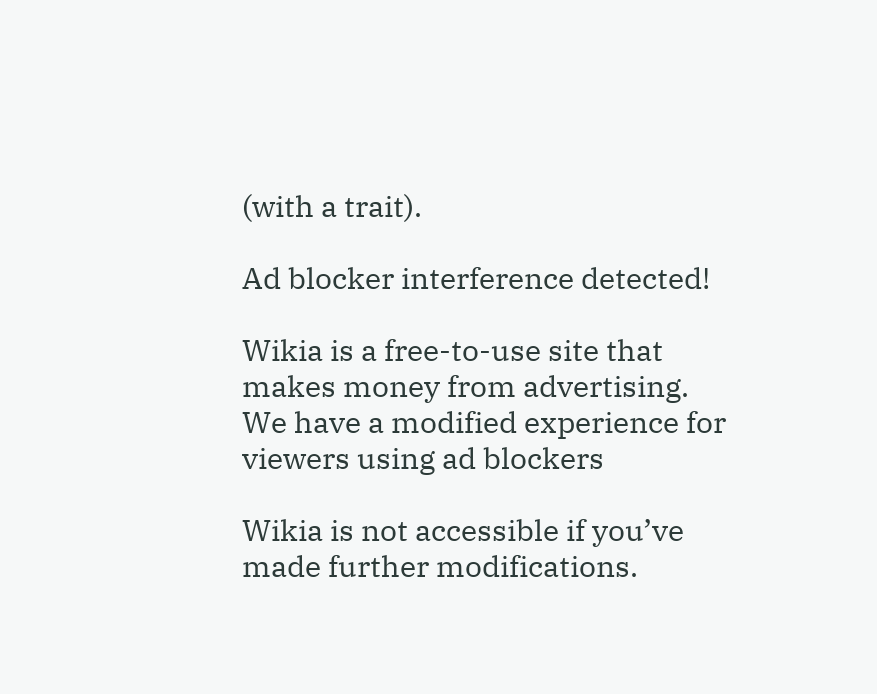(with a trait).

Ad blocker interference detected!

Wikia is a free-to-use site that makes money from advertising. We have a modified experience for viewers using ad blockers

Wikia is not accessible if you’ve made further modifications.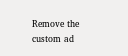Remove the custom ad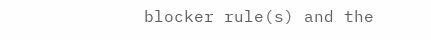blocker rule(s) and the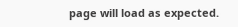page will load as expected.